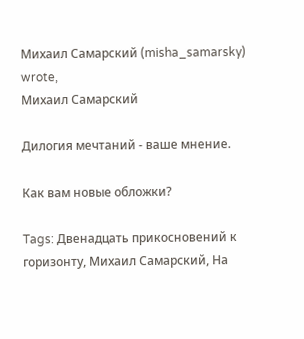Михаил Самарский (misha_samarsky) wrote,
Михаил Самарский

Дилогия мечтаний - ваше мнение.

Как вам новые обложки?

Tags: Двенадцать прикосновений к горизонту, Михаил Самарский, На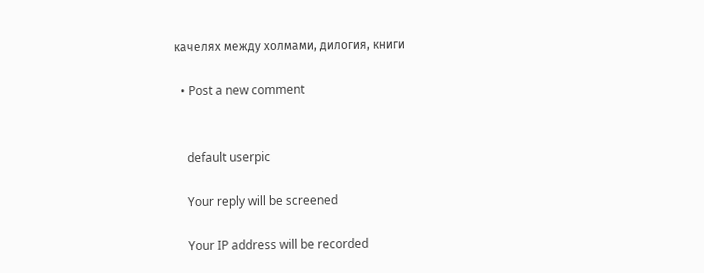качелях между холмами, дилогия, книги

  • Post a new comment


    default userpic

    Your reply will be screened

    Your IP address will be recorded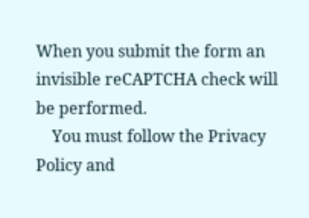When you submit the form an invisible reCAPTCHA check will be performed.
    You must follow the Privacy Policy and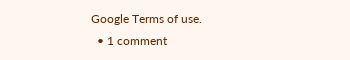Google Terms of use.
  • 1 comment